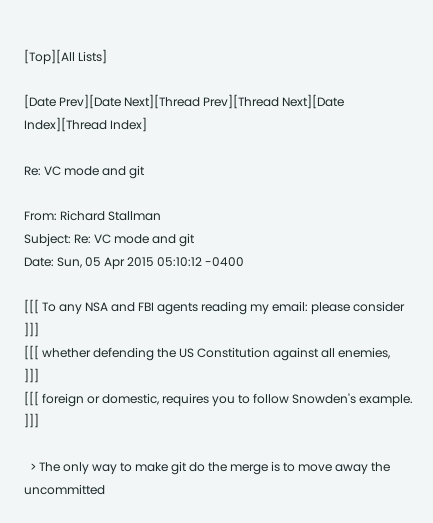[Top][All Lists]

[Date Prev][Date Next][Thread Prev][Thread Next][Date Index][Thread Index]

Re: VC mode and git

From: Richard Stallman
Subject: Re: VC mode and git
Date: Sun, 05 Apr 2015 05:10:12 -0400

[[[ To any NSA and FBI agents reading my email: please consider    ]]]
[[[ whether defending the US Constitution against all enemies,     ]]]
[[[ foreign or domestic, requires you to follow Snowden's example. ]]]

  > The only way to make git do the merge is to move away the uncommitted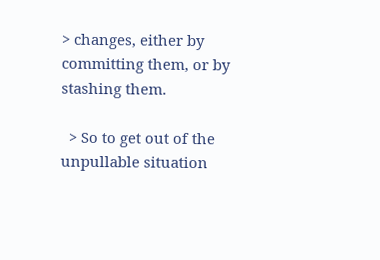> changes, either by committing them, or by stashing them.

  > So to get out of the unpullable situation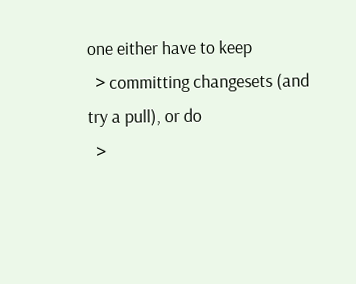one either have to keep
  > committing changesets (and try a pull), or do
  >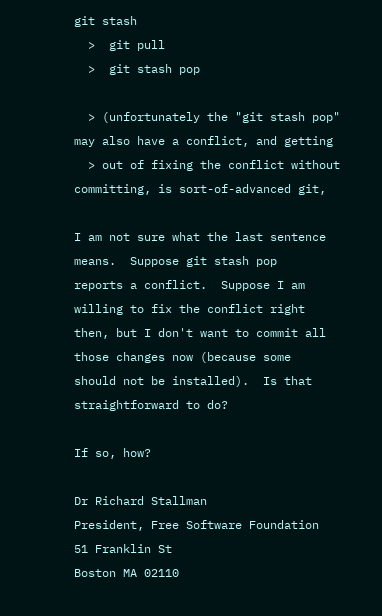git stash
  >  git pull
  >  git stash pop

  > (unfortunately the "git stash pop" may also have a conflict, and getting
  > out of fixing the conflict without committing, is sort-of-advanced git,

I am not sure what the last sentence means.  Suppose git stash pop
reports a conflict.  Suppose I am willing to fix the conflict right
then, but I don't want to commit all those changes now (because some
should not be installed).  Is that straightforward to do?

If so, how?

Dr Richard Stallman
President, Free Software Foundation
51 Franklin St
Boston MA 02110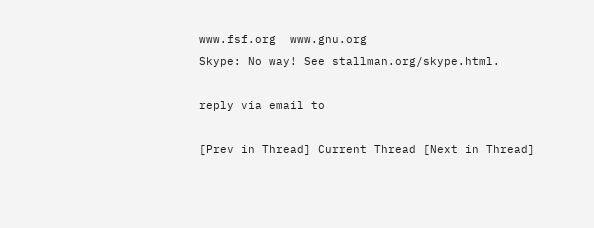www.fsf.org  www.gnu.org
Skype: No way! See stallman.org/skype.html.

reply via email to

[Prev in Thread] Current Thread [Next in Thread]